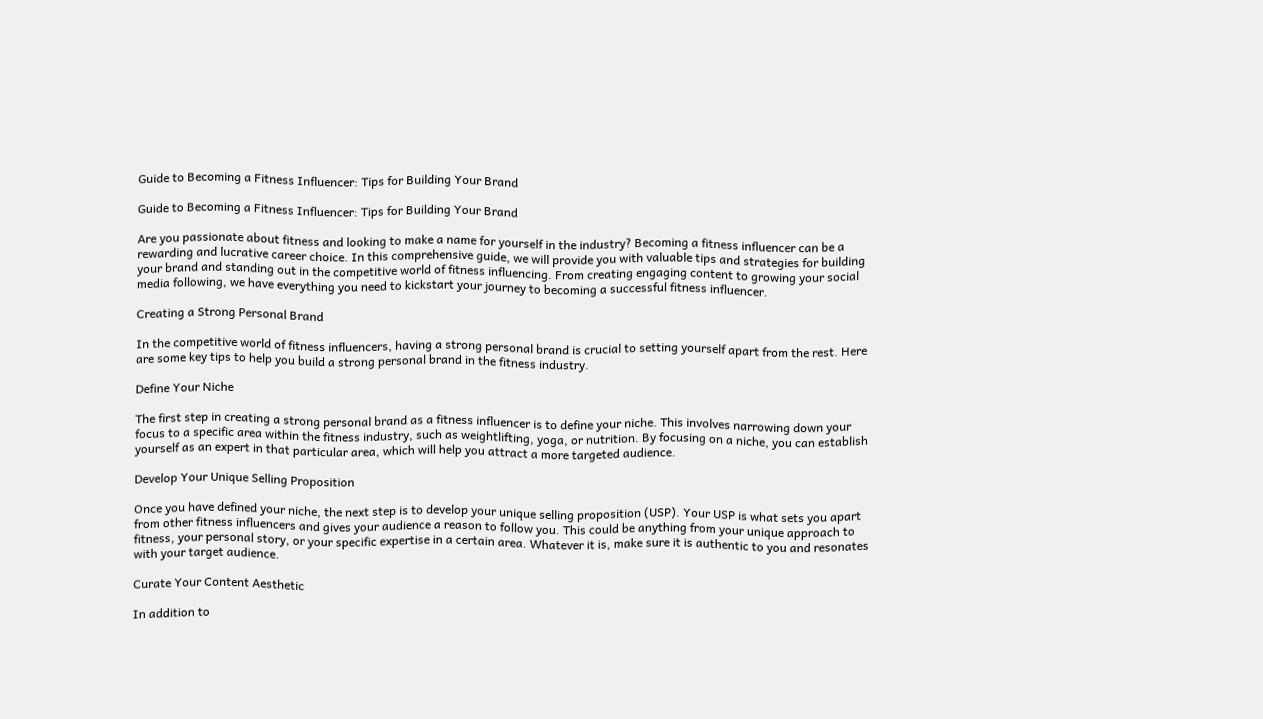Guide to Becoming a Fitness Influencer: Tips for Building Your Brand

Guide to Becoming a Fitness Influencer: Tips for Building Your Brand

Are you passionate about fitness and looking to make a name for yourself in the industry? Becoming a fitness influencer can be a rewarding and lucrative career choice. In this comprehensive guide, we will provide you with valuable tips and strategies for building your brand and standing out in the competitive world of fitness influencing. From creating engaging content to growing your social media following, we have everything you need to kickstart your journey to becoming a successful fitness influencer.

Creating a Strong Personal Brand

In the competitive world of fitness influencers, having a strong personal brand is crucial to setting yourself apart from the rest. Here are some key tips to help you build a strong personal brand in the fitness industry.

Define Your Niche

The first step in creating a strong personal brand as a fitness influencer is to define your niche. This involves narrowing down your focus to a specific area within the fitness industry, such as weightlifting, yoga, or nutrition. By focusing on a niche, you can establish yourself as an expert in that particular area, which will help you attract a more targeted audience.

Develop Your Unique Selling Proposition

Once you have defined your niche, the next step is to develop your unique selling proposition (USP). Your USP is what sets you apart from other fitness influencers and gives your audience a reason to follow you. This could be anything from your unique approach to fitness, your personal story, or your specific expertise in a certain area. Whatever it is, make sure it is authentic to you and resonates with your target audience.

Curate Your Content Aesthetic

In addition to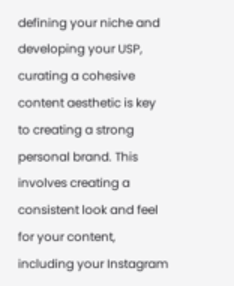defining your niche and developing your USP, curating a cohesive content aesthetic is key to creating a strong personal brand. This involves creating a consistent look and feel for your content, including your Instagram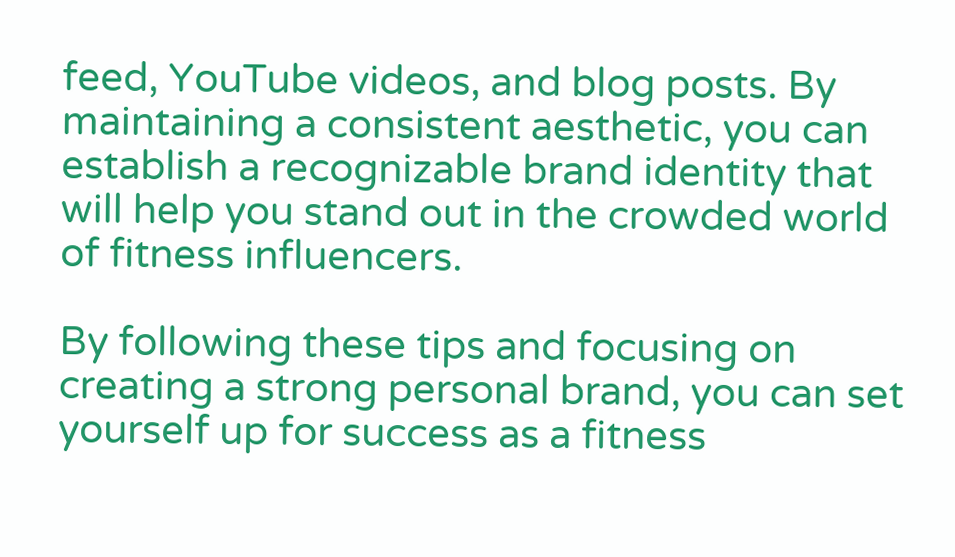feed, YouTube videos, and blog posts. By maintaining a consistent aesthetic, you can establish a recognizable brand identity that will help you stand out in the crowded world of fitness influencers.

By following these tips and focusing on creating a strong personal brand, you can set yourself up for success as a fitness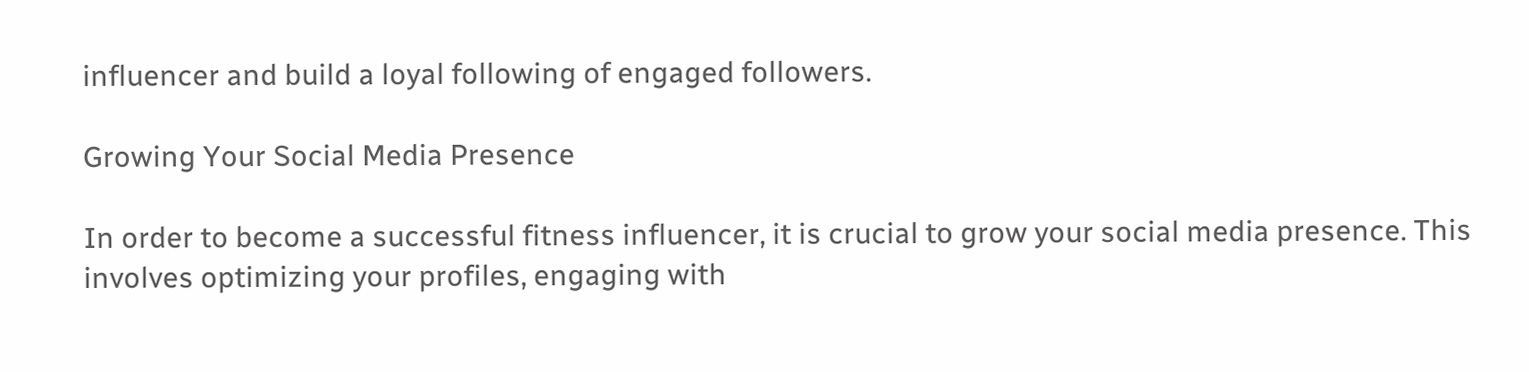influencer and build a loyal following of engaged followers.

Growing Your Social Media Presence

In order to become a successful fitness influencer, it is crucial to grow your social media presence. This involves optimizing your profiles, engaging with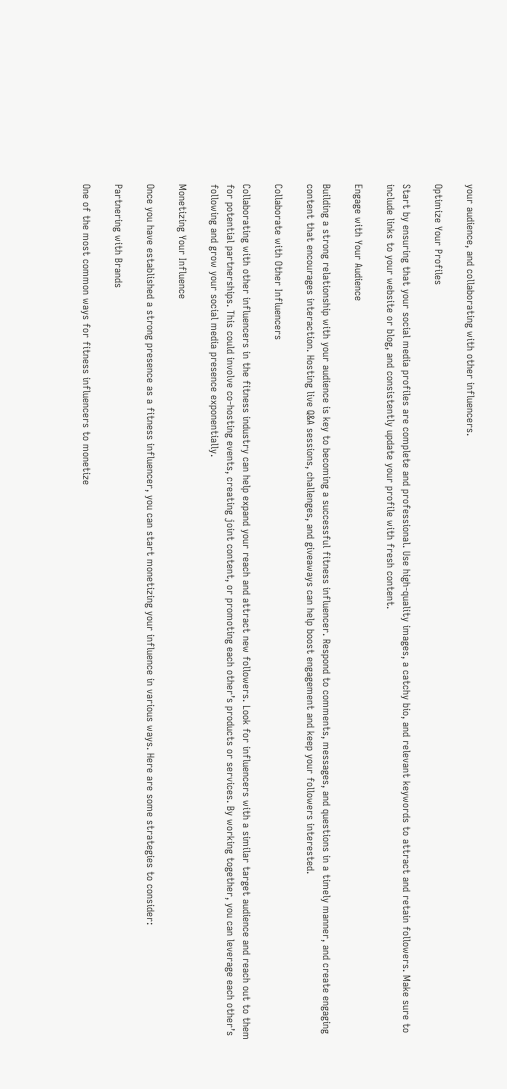your audience, and collaborating with other influencers.

Optimize Your Profiles

Start by ensuring that your social media profiles are complete and professional. Use high-quality images, a catchy bio, and relevant keywords to attract and retain followers. Make sure to include links to your website or blog, and consistently update your profile with fresh content.

Engage with Your Audience

Building a strong relationship with your audience is key to becoming a successful fitness influencer. Respond to comments, messages, and questions in a timely manner, and create engaging content that encourages interaction. Hosting live Q&A sessions, challenges, and giveaways can help boost engagement and keep your followers interested.

Collaborate with Other Influencers

Collaborating with other influencers in the fitness industry can help expand your reach and attract new followers. Look for influencers with a similar target audience and reach out to them for potential partnerships. This could involve co-hosting events, creating joint content, or promoting each other’s products or services. By working together, you can leverage each other’s following and grow your social media presence exponentially.

Monetizing Your Influence

Once you have established a strong presence as a fitness influencer, you can start monetizing your influence in various ways. Here are some strategies to consider:

Partnering with Brands

One of the most common ways for fitness influencers to monetize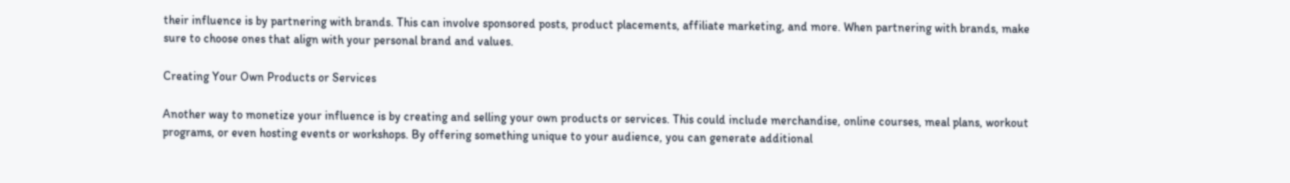their influence is by partnering with brands. This can involve sponsored posts, product placements, affiliate marketing, and more. When partnering with brands, make sure to choose ones that align with your personal brand and values.

Creating Your Own Products or Services

Another way to monetize your influence is by creating and selling your own products or services. This could include merchandise, online courses, meal plans, workout programs, or even hosting events or workshops. By offering something unique to your audience, you can generate additional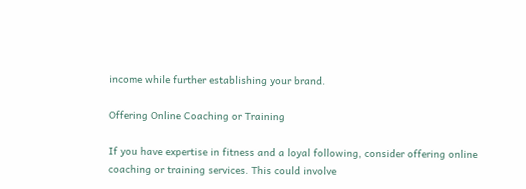income while further establishing your brand.

Offering Online Coaching or Training

If you have expertise in fitness and a loyal following, consider offering online coaching or training services. This could involve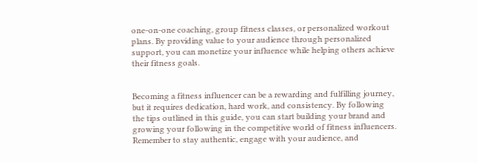one-on-one coaching, group fitness classes, or personalized workout plans. By providing value to your audience through personalized support, you can monetize your influence while helping others achieve their fitness goals.


Becoming a fitness influencer can be a rewarding and fulfilling journey, but it requires dedication, hard work, and consistency. By following the tips outlined in this guide, you can start building your brand and growing your following in the competitive world of fitness influencers. Remember to stay authentic, engage with your audience, and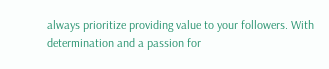always prioritize providing value to your followers. With determination and a passion for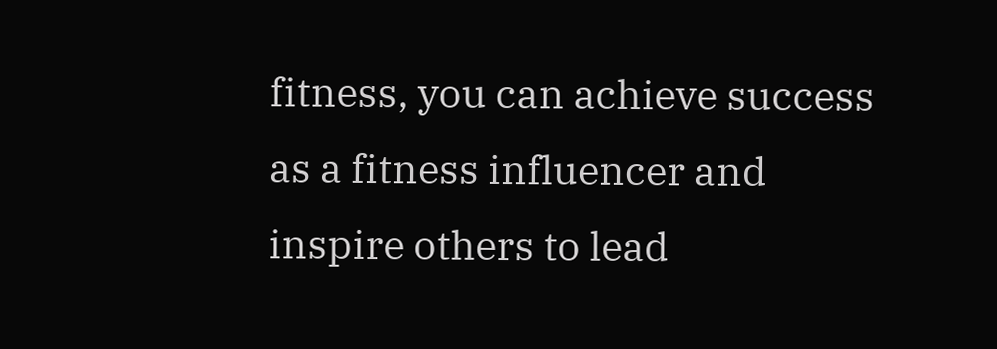fitness, you can achieve success as a fitness influencer and inspire others to lead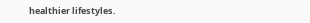healthier lifestyles.